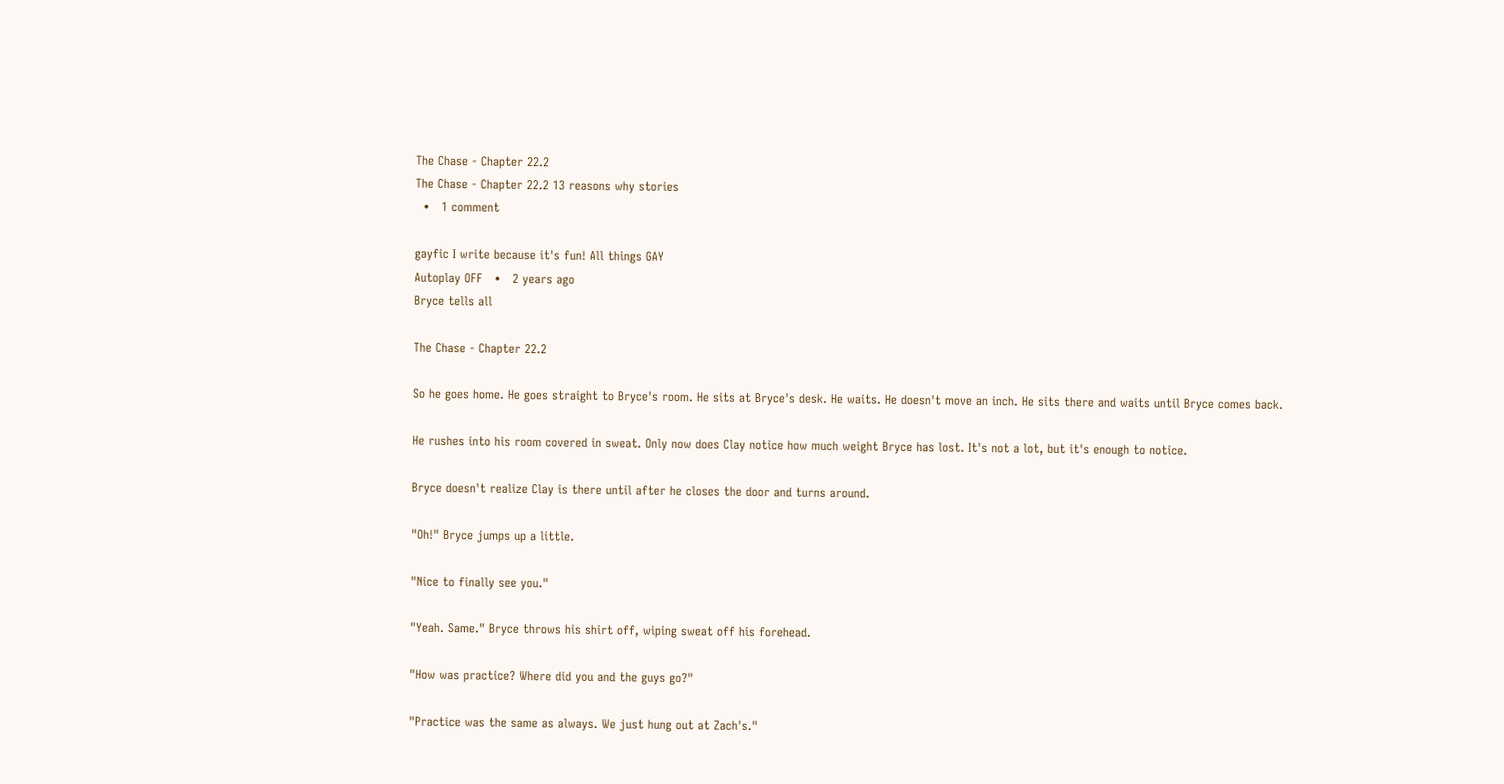The Chase - Chapter 22.2
The Chase - Chapter 22.2 13 reasons why stories
  •   1 comment

gayfic I write because it's fun! All things GAY
Autoplay OFF   •   2 years ago
Bryce tells all

The Chase - Chapter 22.2

So he goes home. He goes straight to Bryce's room. He sits at Bryce's desk. He waits. He doesn't move an inch. He sits there and waits until Bryce comes back.

He rushes into his room covered in sweat. Only now does Clay notice how much weight Bryce has lost. It's not a lot, but it's enough to notice.

Bryce doesn't realize Clay is there until after he closes the door and turns around.

"Oh!" Bryce jumps up a little.

"Nice to finally see you."

"Yeah. Same." Bryce throws his shirt off, wiping sweat off his forehead.

"How was practice? Where did you and the guys go?"

"Practice was the same as always. We just hung out at Zach's."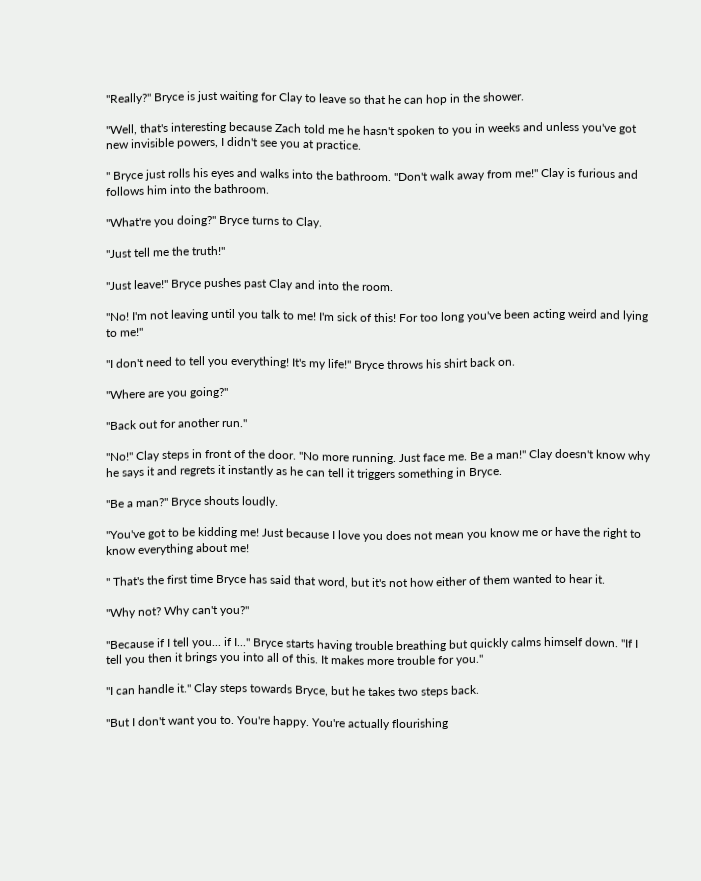"Really?" Bryce is just waiting for Clay to leave so that he can hop in the shower.

"Well, that's interesting because Zach told me he hasn't spoken to you in weeks and unless you've got new invisible powers, I didn't see you at practice.

" Bryce just rolls his eyes and walks into the bathroom. "Don't walk away from me!" Clay is furious and follows him into the bathroom.

"What're you doing?" Bryce turns to Clay.

"Just tell me the truth!"

"Just leave!" Bryce pushes past Clay and into the room.

"No! I'm not leaving until you talk to me! I'm sick of this! For too long you've been acting weird and lying to me!"

"I don't need to tell you everything! It's my life!" Bryce throws his shirt back on.

"Where are you going?"

"Back out for another run."

"No!" Clay steps in front of the door. "No more running. Just face me. Be a man!" Clay doesn't know why he says it and regrets it instantly as he can tell it triggers something in Bryce.

"Be a man?" Bryce shouts loudly.

"You've got to be kidding me! Just because I love you does not mean you know me or have the right to know everything about me!

" That's the first time Bryce has said that word, but it's not how either of them wanted to hear it.

"Why not? Why can't you?"

"Because if I tell you... if I..." Bryce starts having trouble breathing but quickly calms himself down. "If I tell you then it brings you into all of this. It makes more trouble for you."

"I can handle it." Clay steps towards Bryce, but he takes two steps back.

"But I don't want you to. You're happy. You're actually flourishing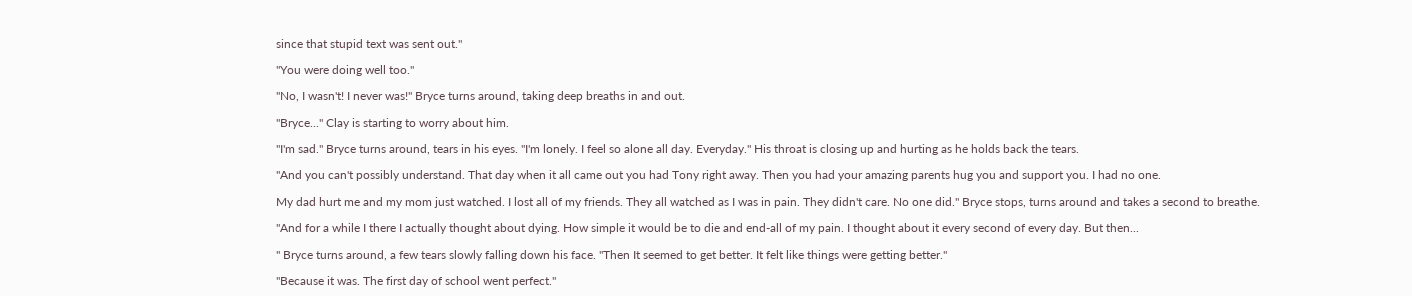since that stupid text was sent out."

"You were doing well too."

"No, I wasn't! I never was!" Bryce turns around, taking deep breaths in and out.

"Bryce..." Clay is starting to worry about him.

"I'm sad." Bryce turns around, tears in his eyes. "I'm lonely. I feel so alone all day. Everyday." His throat is closing up and hurting as he holds back the tears.

"And you can't possibly understand. That day when it all came out you had Tony right away. Then you had your amazing parents hug you and support you. I had no one.

My dad hurt me and my mom just watched. I lost all of my friends. They all watched as I was in pain. They didn't care. No one did." Bryce stops, turns around and takes a second to breathe.

"And for a while I there I actually thought about dying. How simple it would be to die and end-all of my pain. I thought about it every second of every day. But then...

" Bryce turns around, a few tears slowly falling down his face. "Then It seemed to get better. It felt like things were getting better."

"Because it was. The first day of school went perfect."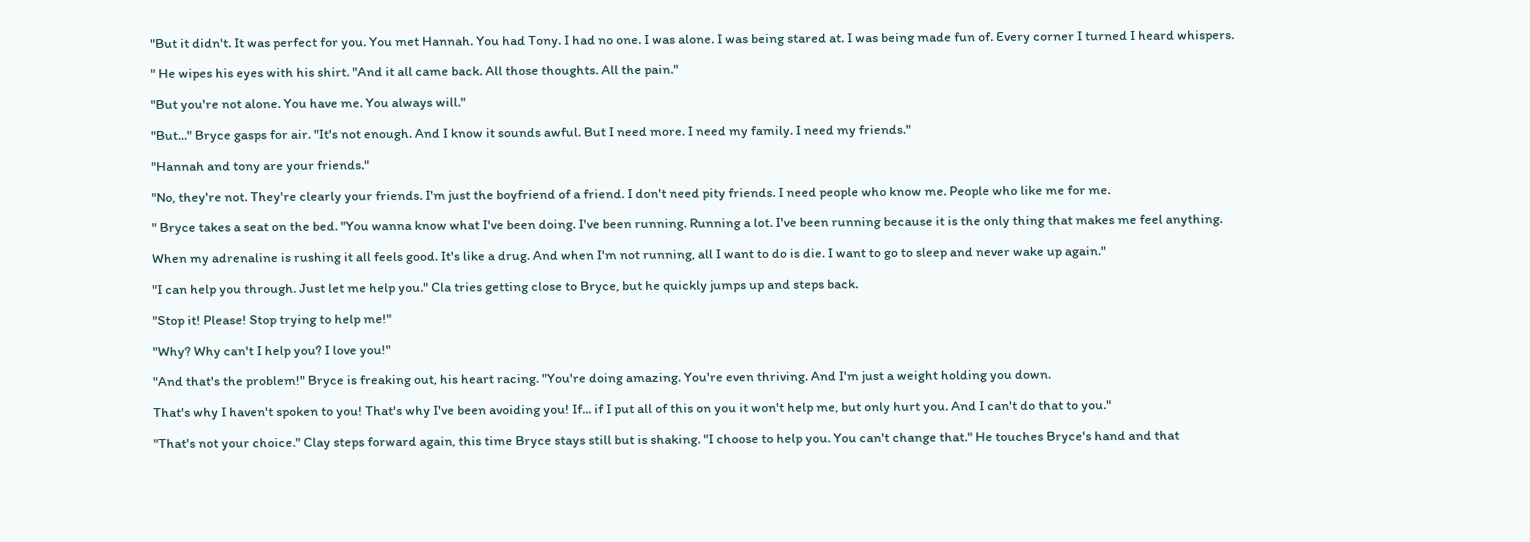"But it didn't. It was perfect for you. You met Hannah. You had Tony. I had no one. I was alone. I was being stared at. I was being made fun of. Every corner I turned I heard whispers.

" He wipes his eyes with his shirt. "And it all came back. All those thoughts. All the pain."

"But you're not alone. You have me. You always will."

"But..." Bryce gasps for air. "It's not enough. And I know it sounds awful. But I need more. I need my family. I need my friends."

"Hannah and tony are your friends."

"No, they're not. They're clearly your friends. I'm just the boyfriend of a friend. I don't need pity friends. I need people who know me. People who like me for me.

" Bryce takes a seat on the bed. "You wanna know what I've been doing. I've been running. Running a lot. I've been running because it is the only thing that makes me feel anything.

When my adrenaline is rushing it all feels good. It's like a drug. And when I'm not running, all I want to do is die. I want to go to sleep and never wake up again."

"I can help you through. Just let me help you." Cla tries getting close to Bryce, but he quickly jumps up and steps back.

"Stop it! Please! Stop trying to help me!"

"Why? Why can't I help you? I love you!"

"And that's the problem!" Bryce is freaking out, his heart racing. "You're doing amazing. You're even thriving. And I'm just a weight holding you down.

That's why I haven't spoken to you! That's why I've been avoiding you! If... if I put all of this on you it won't help me, but only hurt you. And I can't do that to you."

"That's not your choice." Clay steps forward again, this time Bryce stays still but is shaking. "I choose to help you. You can't change that." He touches Bryce's hand and that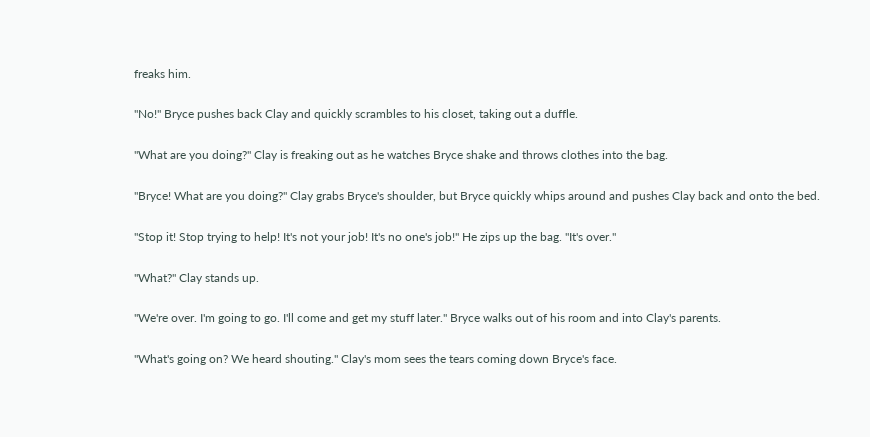freaks him.

"No!" Bryce pushes back Clay and quickly scrambles to his closet, taking out a duffle.

"What are you doing?" Clay is freaking out as he watches Bryce shake and throws clothes into the bag.

"Bryce! What are you doing?" Clay grabs Bryce's shoulder, but Bryce quickly whips around and pushes Clay back and onto the bed.

"Stop it! Stop trying to help! It's not your job! It's no one's job!" He zips up the bag. "It's over."

"What?" Clay stands up.

"We're over. I'm going to go. I'll come and get my stuff later." Bryce walks out of his room and into Clay's parents.

"What's going on? We heard shouting." Clay's mom sees the tears coming down Bryce's face.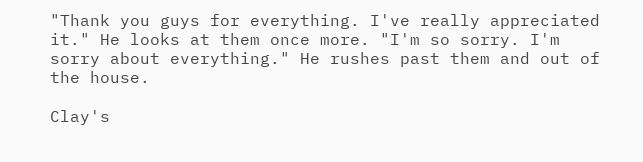"Thank you guys for everything. I've really appreciated it." He looks at them once more. "I'm so sorry. I'm sorry about everything." He rushes past them and out of the house.

Clay's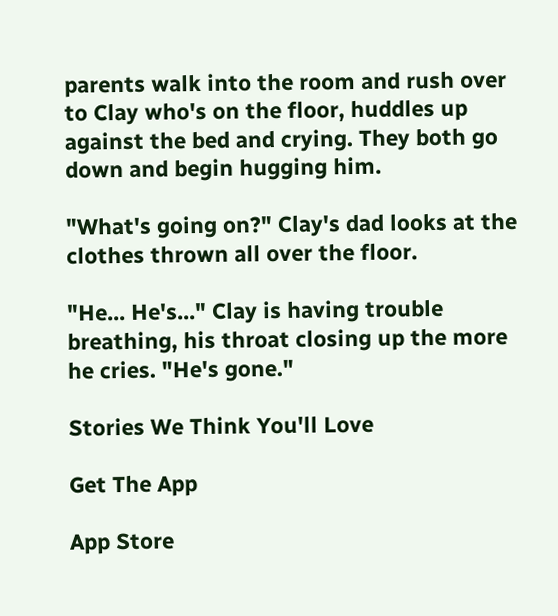parents walk into the room and rush over to Clay who's on the floor, huddles up against the bed and crying. They both go down and begin hugging him.

"What's going on?" Clay's dad looks at the clothes thrown all over the floor.

"He... He's..." Clay is having trouble breathing, his throat closing up the more he cries. "He's gone."

Stories We Think You'll Love

Get The App

App Store